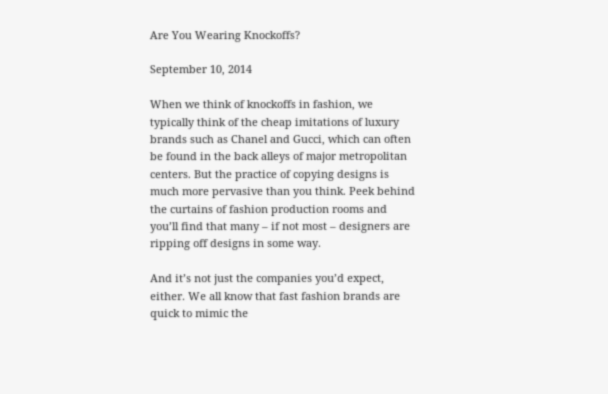Are You Wearing Knockoffs?

September 10, 2014

When we think of knockoffs in fashion, we typically think of the cheap imitations of luxury brands such as Chanel and Gucci, which can often be found in the back alleys of major metropolitan centers. But the practice of copying designs is much more pervasive than you think. Peek behind the curtains of fashion production rooms and you’ll find that many – if not most – designers are ripping off designs in some way.

And it’s not just the companies you’d expect, either. We all know that fast fashion brands are quick to mimic the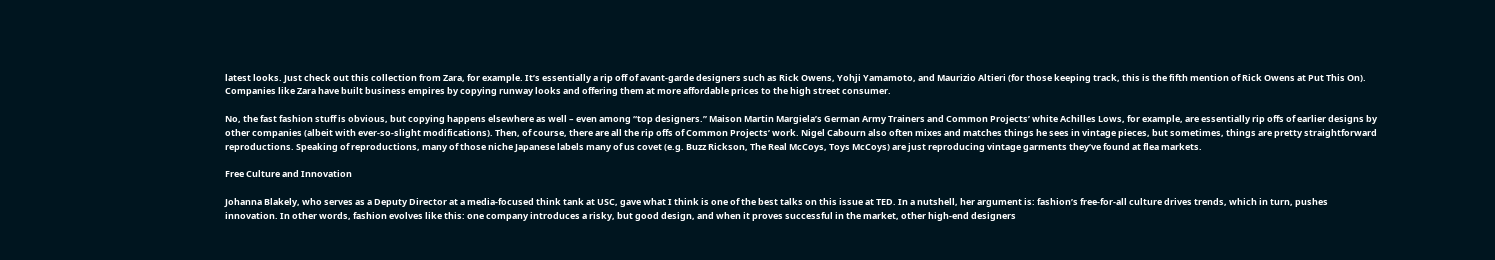latest looks. Just check out this collection from Zara, for example. It’s essentially a rip off of avant-garde designers such as Rick Owens, Yohji Yamamoto, and Maurizio Altieri (for those keeping track, this is the fifth mention of Rick Owens at Put This On). Companies like Zara have built business empires by copying runway looks and offering them at more affordable prices to the high street consumer.

No, the fast fashion stuff is obvious, but copying happens elsewhere as well – even among “top designers.” Maison Martin Margiela’s German Army Trainers and Common Projects’ white Achilles Lows, for example, are essentially rip offs of earlier designs by other companies (albeit with ever-so-slight modifications). Then, of course, there are all the rip offs of Common Projects’ work. Nigel Cabourn also often mixes and matches things he sees in vintage pieces, but sometimes, things are pretty straightforward reproductions. Speaking of reproductions, many of those niche Japanese labels many of us covet (e.g. Buzz Rickson, The Real McCoys, Toys McCoys) are just reproducing vintage garments they’ve found at flea markets.

Free Culture and Innovation

Johanna Blakely, who serves as a Deputy Director at a media-focused think tank at USC, gave what I think is one of the best talks on this issue at TED. In a nutshell, her argument is: fashion’s free-for-all culture drives trends, which in turn, pushes innovation. In other words, fashion evolves like this: one company introduces a risky, but good design, and when it proves successful in the market, other high-end designers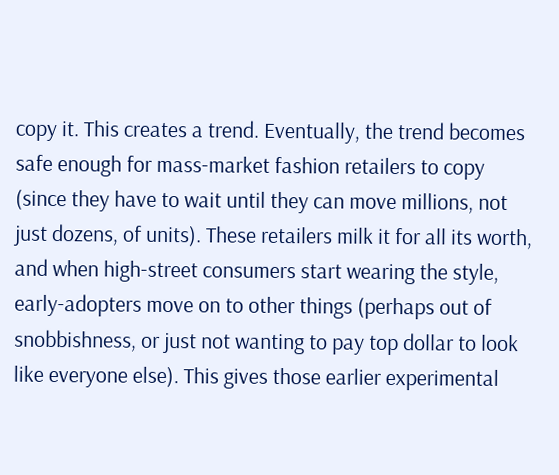copy it. This creates a trend. Eventually, the trend becomes safe enough for mass-market fashion retailers to copy (since they have to wait until they can move millions, not just dozens, of units). These retailers milk it for all its worth, and when high-street consumers start wearing the style, early-adopters move on to other things (perhaps out of snobbishness, or just not wanting to pay top dollar to look like everyone else). This gives those earlier experimental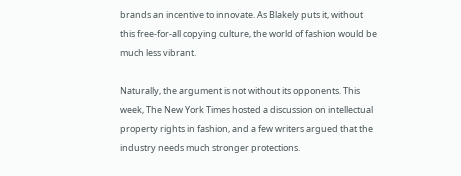brands an incentive to innovate. As Blakely puts it, without this free-for-all copying culture, the world of fashion would be much less vibrant.

Naturally, the argument is not without its opponents. This week, The New York Times hosted a discussion on intellectual property rights in fashion, and a few writers argued that the industry needs much stronger protections.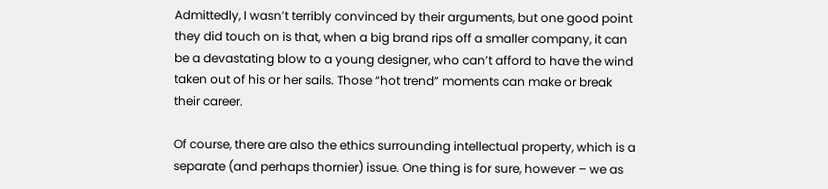Admittedly, I wasn’t terribly convinced by their arguments, but one good point they did touch on is that, when a big brand rips off a smaller company, it can be a devastating blow to a young designer, who can’t afford to have the wind taken out of his or her sails. Those “hot trend” moments can make or break their career.

Of course, there are also the ethics surrounding intellectual property, which is a separate (and perhaps thornier) issue. One thing is for sure, however – we as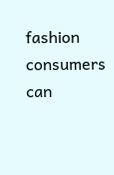fashion consumers can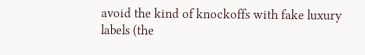avoid the kind of knockoffs with fake luxury labels (the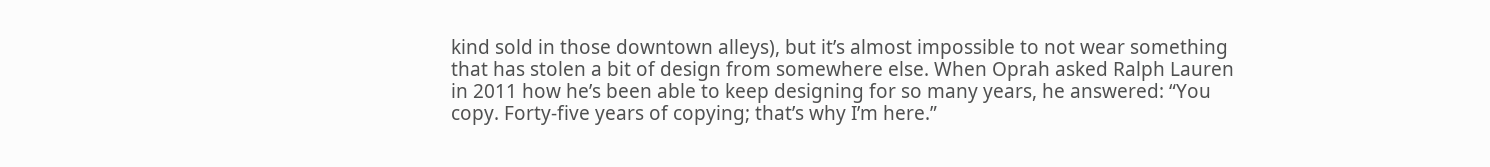kind sold in those downtown alleys), but it’s almost impossible to not wear something that has stolen a bit of design from somewhere else. When Oprah asked Ralph Lauren in 2011 how he’s been able to keep designing for so many years, he answered: “You copy. Forty-five years of copying; that’s why I’m here.”